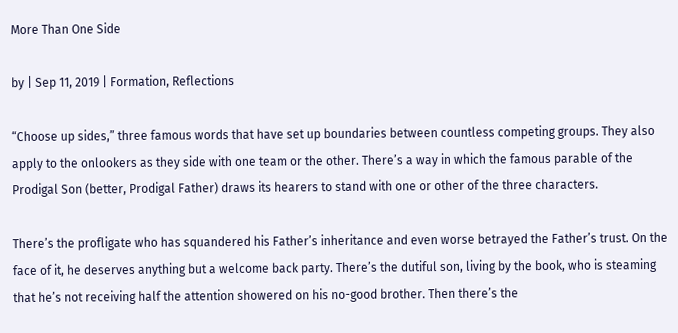More Than One Side

by | Sep 11, 2019 | Formation, Reflections

“Choose up sides,” three famous words that have set up boundaries between countless competing groups. They also apply to the onlookers as they side with one team or the other. There’s a way in which the famous parable of the Prodigal Son (better, Prodigal Father) draws its hearers to stand with one or other of the three characters.

There’s the profligate who has squandered his Father’s inheritance and even worse betrayed the Father’s trust. On the face of it, he deserves anything but a welcome back party. There’s the dutiful son, living by the book, who is steaming that he’s not receiving half the attention showered on his no-good brother. Then there’s the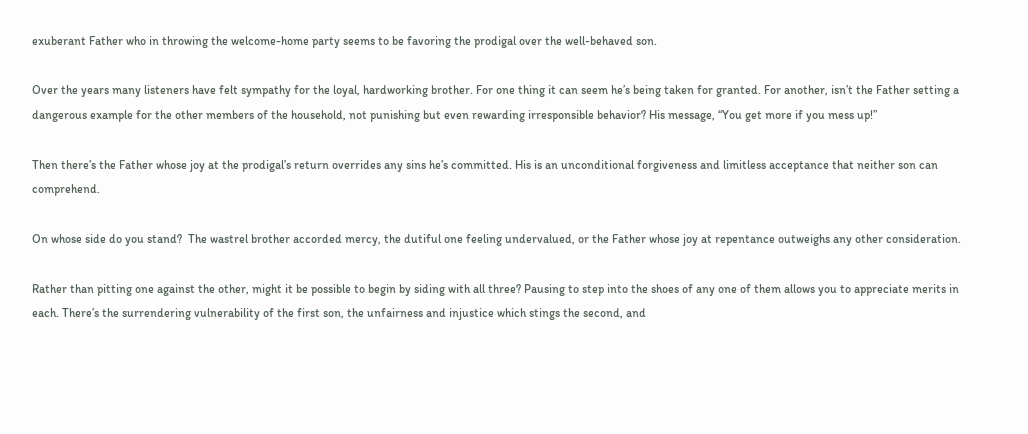exuberant Father who in throwing the welcome-home party seems to be favoring the prodigal over the well-behaved son.

Over the years many listeners have felt sympathy for the loyal, hardworking brother. For one thing it can seem he’s being taken for granted. For another, isn’t the Father setting a dangerous example for the other members of the household, not punishing but even rewarding irresponsible behavior? His message, “You get more if you mess up!”

Then there’s the Father whose joy at the prodigal’s return overrides any sins he’s committed. His is an unconditional forgiveness and limitless acceptance that neither son can comprehend.

On whose side do you stand?  The wastrel brother accorded mercy, the dutiful one feeling undervalued, or the Father whose joy at repentance outweighs any other consideration.

Rather than pitting one against the other, might it be possible to begin by siding with all three? Pausing to step into the shoes of any one of them allows you to appreciate merits in each. There’s the surrendering vulnerability of the first son, the unfairness and injustice which stings the second, and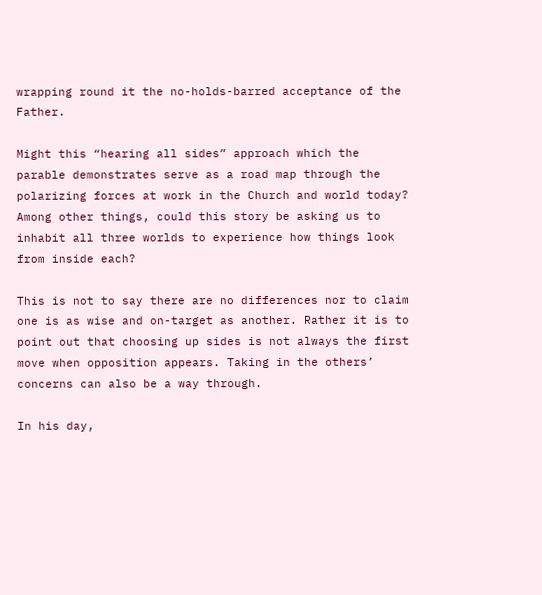wrapping round it the no-holds-barred acceptance of the Father.

Might this “hearing all sides” approach which the parable demonstrates serve as a road map through the polarizing forces at work in the Church and world today? Among other things, could this story be asking us to inhabit all three worlds to experience how things look from inside each?

This is not to say there are no differences nor to claim one is as wise and on-target as another. Rather it is to point out that choosing up sides is not always the first move when opposition appears. Taking in the others’ concerns can also be a way through.

In his day,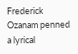Frederick Ozanam penned a lyrical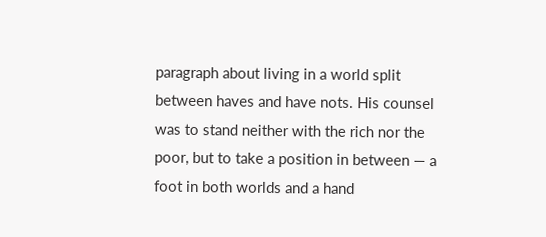paragraph about living in a world split between haves and have nots. His counsel was to stand neither with the rich nor the poor, but to take a position in between — a foot in both worlds and a hand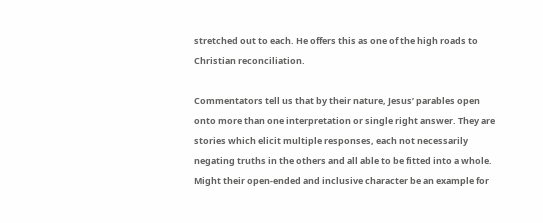stretched out to each. He offers this as one of the high roads to Christian reconciliation.

Commentators tell us that by their nature, Jesus’ parables open onto more than one interpretation or single right answer. They are stories which elicit multiple responses, each not necessarily negating truths in the others and all able to be fitted into a whole. Might their open-ended and inclusive character be an example for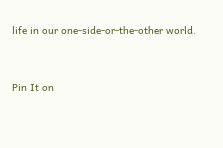life in our one-side-or-the-other world.


Pin It on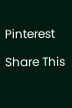Pinterest

Share This